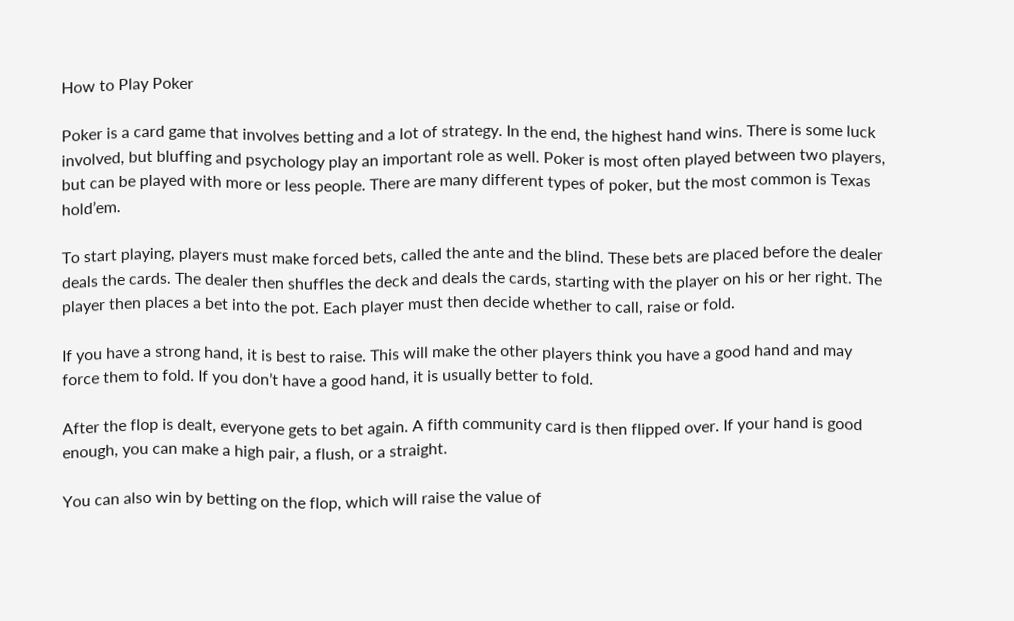How to Play Poker

Poker is a card game that involves betting and a lot of strategy. In the end, the highest hand wins. There is some luck involved, but bluffing and psychology play an important role as well. Poker is most often played between two players, but can be played with more or less people. There are many different types of poker, but the most common is Texas hold’em.

To start playing, players must make forced bets, called the ante and the blind. These bets are placed before the dealer deals the cards. The dealer then shuffles the deck and deals the cards, starting with the player on his or her right. The player then places a bet into the pot. Each player must then decide whether to call, raise or fold.

If you have a strong hand, it is best to raise. This will make the other players think you have a good hand and may force them to fold. If you don’t have a good hand, it is usually better to fold.

After the flop is dealt, everyone gets to bet again. A fifth community card is then flipped over. If your hand is good enough, you can make a high pair, a flush, or a straight.

You can also win by betting on the flop, which will raise the value of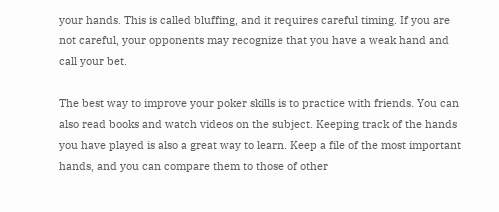your hands. This is called bluffing, and it requires careful timing. If you are not careful, your opponents may recognize that you have a weak hand and call your bet.

The best way to improve your poker skills is to practice with friends. You can also read books and watch videos on the subject. Keeping track of the hands you have played is also a great way to learn. Keep a file of the most important hands, and you can compare them to those of other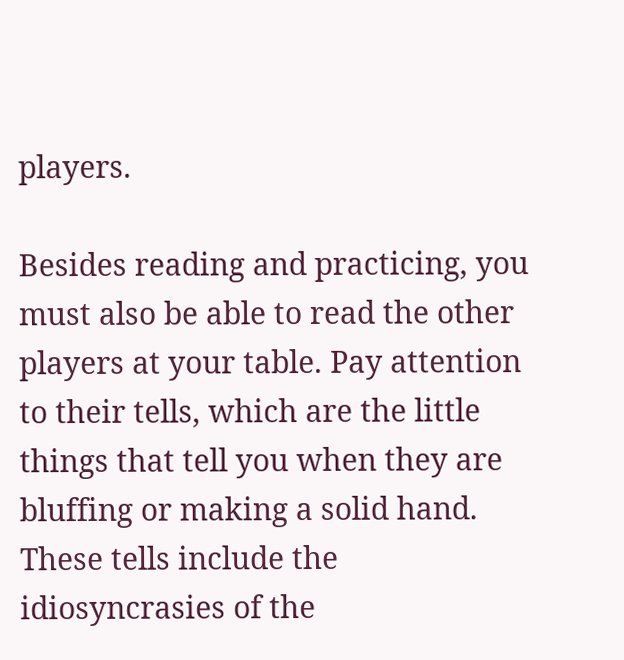players.

Besides reading and practicing, you must also be able to read the other players at your table. Pay attention to their tells, which are the little things that tell you when they are bluffing or making a solid hand. These tells include the idiosyncrasies of the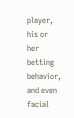player, his or her betting behavior, and even facial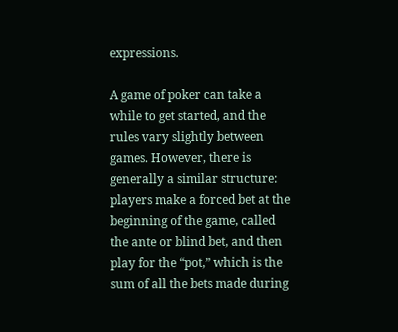expressions.

A game of poker can take a while to get started, and the rules vary slightly between games. However, there is generally a similar structure: players make a forced bet at the beginning of the game, called the ante or blind bet, and then play for the “pot,” which is the sum of all the bets made during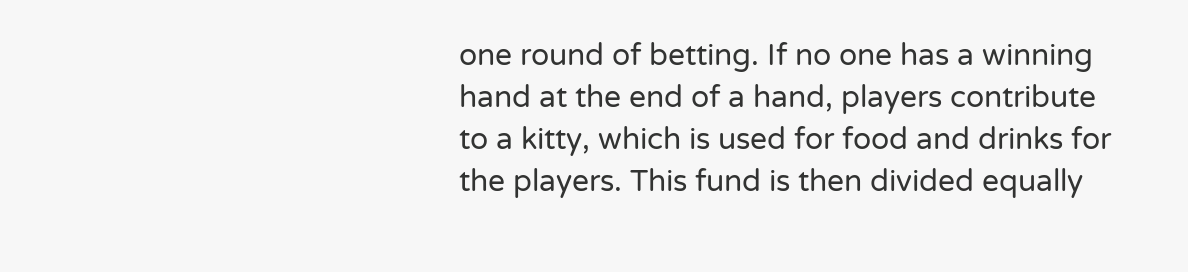one round of betting. If no one has a winning hand at the end of a hand, players contribute to a kitty, which is used for food and drinks for the players. This fund is then divided equally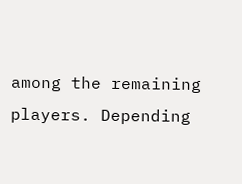among the remaining players. Depending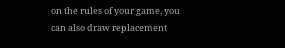on the rules of your game, you can also draw replacement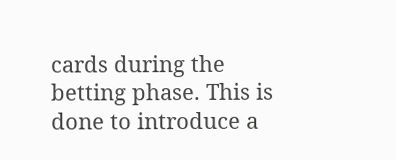cards during the betting phase. This is done to introduce a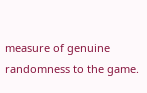measure of genuine randomness to the game.